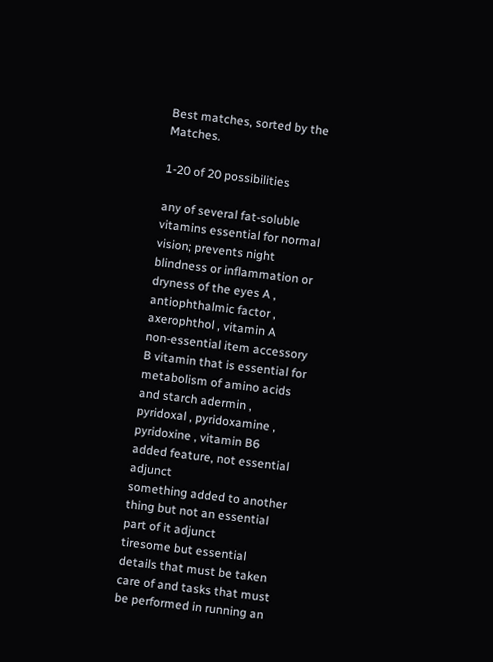Best matches, sorted by the Matches.

1-20 of 20 possibilities

any of several fat-soluble vitamins essential for normal vision; prevents night blindness or inflammation or dryness of the eyes A , antiophthalmic factor , axerophthol , vitamin A
non-essential item accessory
B vitamin that is essential for metabolism of amino acids and starch adermin , pyridoxal , pyridoxamine , pyridoxine , vitamin B6
added feature, not essential adjunct
something added to another thing but not an essential part of it adjunct
tiresome but essential details that must be taken care of and tasks that must be performed in running an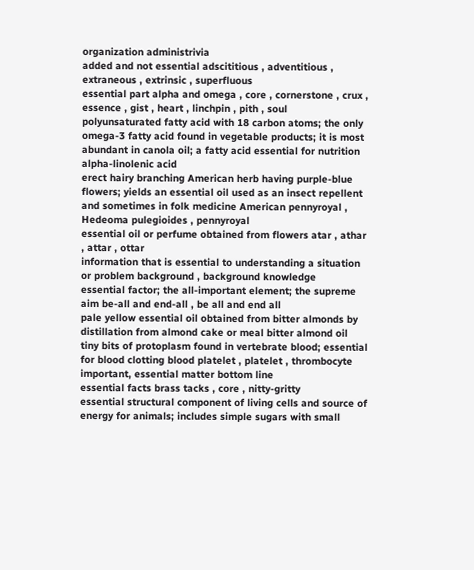organization administrivia
added and not essential adscititious , adventitious , extraneous , extrinsic , superfluous
essential part alpha and omega , core , cornerstone , crux , essence , gist , heart , linchpin , pith , soul
polyunsaturated fatty acid with 18 carbon atoms; the only omega-3 fatty acid found in vegetable products; it is most abundant in canola oil; a fatty acid essential for nutrition alpha-linolenic acid
erect hairy branching American herb having purple-blue flowers; yields an essential oil used as an insect repellent and sometimes in folk medicine American pennyroyal , Hedeoma pulegioides , pennyroyal
essential oil or perfume obtained from flowers atar , athar , attar , ottar
information that is essential to understanding a situation or problem background , background knowledge
essential factor; the all-important element; the supreme aim be-all and end-all , be all and end all
pale yellow essential oil obtained from bitter almonds by distillation from almond cake or meal bitter almond oil
tiny bits of protoplasm found in vertebrate blood; essential for blood clotting blood platelet , platelet , thrombocyte
important, essential matter bottom line
essential facts brass tacks , core , nitty-gritty
essential structural component of living cells and source of energy for animals; includes simple sugars with small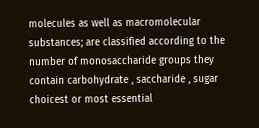molecules as well as macromolecular substances; are classified according to the number of monosaccharide groups they contain carbohydrate , saccharide , sugar
choicest or most essential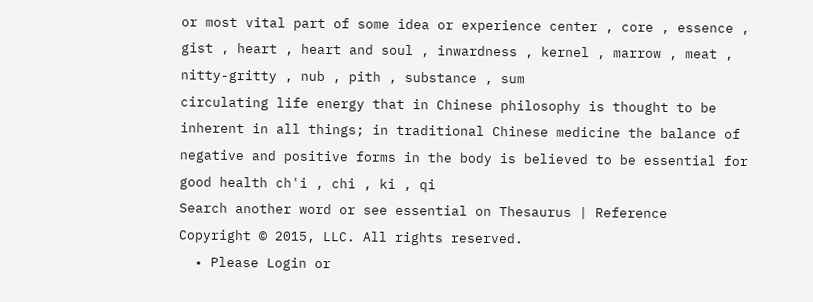or most vital part of some idea or experience center , core , essence , gist , heart , heart and soul , inwardness , kernel , marrow , meat , nitty-gritty , nub , pith , substance , sum
circulating life energy that in Chinese philosophy is thought to be inherent in all things; in traditional Chinese medicine the balance of negative and positive forms in the body is believed to be essential for good health ch'i , chi , ki , qi
Search another word or see essential on Thesaurus | Reference
Copyright © 2015, LLC. All rights reserved.
  • Please Login or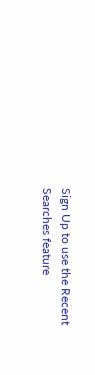Sign Up to use the Recent Searches feature